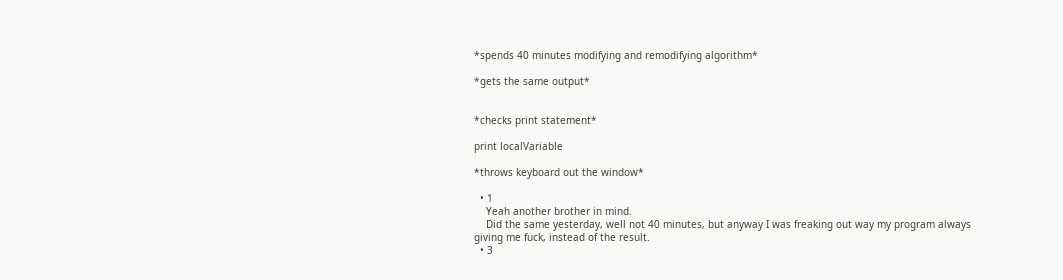*spends 40 minutes modifying and remodifying algorithm*

*gets the same output*


*checks print statement*

print localVariable

*throws keyboard out the window*

  • 1
    Yeah another brother in mind.
    Did the same yesterday, well not 40 minutes, but anyway I was freaking out way my program always giving me fuck, instead of the result.
  • 3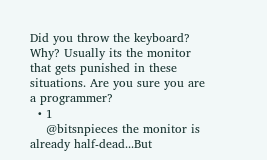Did you throw the keyboard? Why? Usually its the monitor that gets punished in these situations. Are you sure you are a programmer?
  • 1
    @bitsnpieces the monitor is already half-dead...But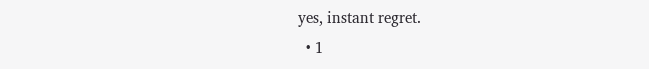yes, instant regret.
  • 1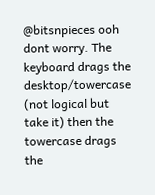@bitsnpieces ooh dont worry. The keyboard drags the desktop/towercase (not logical but take it) then the towercase drags the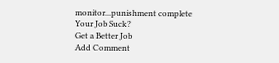monitor...punishment complete
Your Job Suck?
Get a Better Job
Add Comment